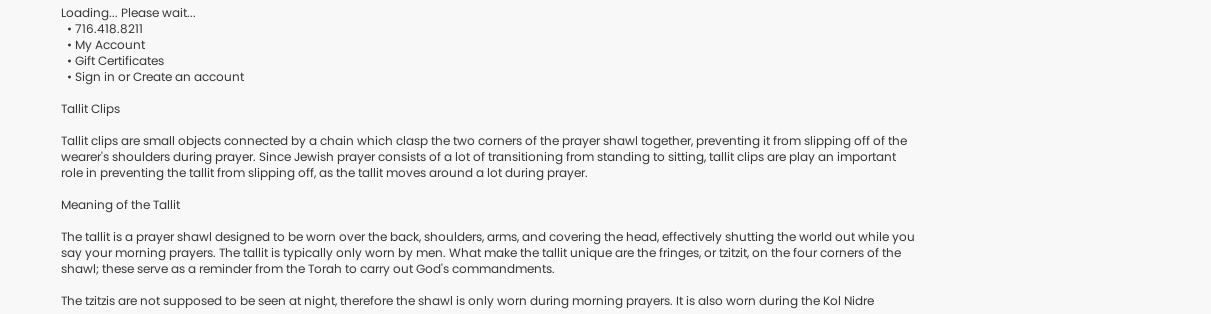Loading... Please wait...
  • 716.418.8211
  • My Account
  • Gift Certificates
  • Sign in or Create an account

Tallit Clips

Tallit clips are small objects connected by a chain which clasp the two corners of the prayer shawl together, preventing it from slipping off of the wearer's shoulders during prayer. Since Jewish prayer consists of a lot of transitioning from standing to sitting, tallit clips are play an important role in preventing the tallit from slipping off, as the tallit moves around a lot during prayer.

Meaning of the Tallit

The tallit is a prayer shawl designed to be worn over the back, shoulders, arms, and covering the head, effectively shutting the world out while you say your morning prayers. The tallit is typically only worn by men. What make the tallit unique are the fringes, or tzitzit, on the four corners of the shawl; these serve as a reminder from the Torah to carry out God's commandments.

The tzitzis are not supposed to be seen at night, therefore the shawl is only worn during morning prayers. It is also worn during the Kol Nidre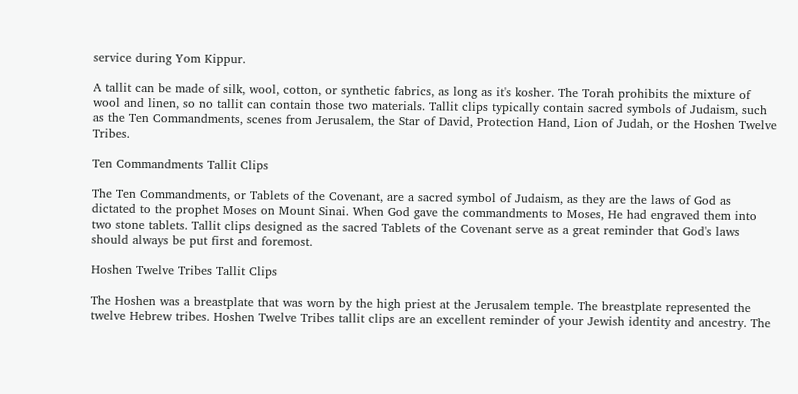service during Yom Kippur.

A tallit can be made of silk, wool, cotton, or synthetic fabrics, as long as it's kosher. The Torah prohibits the mixture of wool and linen, so no tallit can contain those two materials. Tallit clips typically contain sacred symbols of Judaism, such as the Ten Commandments, scenes from Jerusalem, the Star of David, Protection Hand, Lion of Judah, or the Hoshen Twelve Tribes.

Ten Commandments Tallit Clips

The Ten Commandments, or Tablets of the Covenant, are a sacred symbol of Judaism, as they are the laws of God as dictated to the prophet Moses on Mount Sinai. When God gave the commandments to Moses, He had engraved them into two stone tablets. Tallit clips designed as the sacred Tablets of the Covenant serve as a great reminder that God's laws should always be put first and foremost.

Hoshen Twelve Tribes Tallit Clips

The Hoshen was a breastplate that was worn by the high priest at the Jerusalem temple. The breastplate represented the twelve Hebrew tribes. Hoshen Twelve Tribes tallit clips are an excellent reminder of your Jewish identity and ancestry. The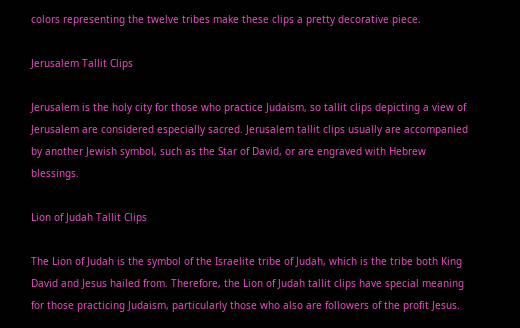colors representing the twelve tribes make these clips a pretty decorative piece.

Jerusalem Tallit Clips

Jerusalem is the holy city for those who practice Judaism, so tallit clips depicting a view of Jerusalem are considered especially sacred. Jerusalem tallit clips usually are accompanied by another Jewish symbol, such as the Star of David, or are engraved with Hebrew blessings.

Lion of Judah Tallit Clips

The Lion of Judah is the symbol of the Israelite tribe of Judah, which is the tribe both King David and Jesus hailed from. Therefore, the Lion of Judah tallit clips have special meaning for those practicing Judaism, particularly those who also are followers of the profit Jesus.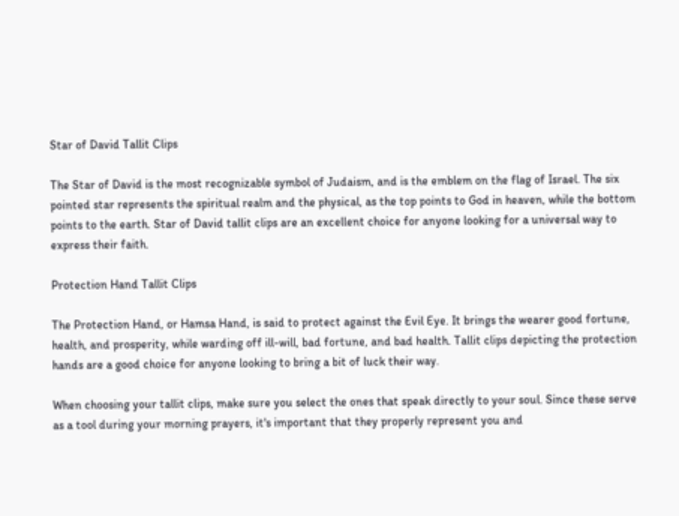Star of David Tallit Clips

The Star of David is the most recognizable symbol of Judaism, and is the emblem on the flag of Israel. The six pointed star represents the spiritual realm and the physical, as the top points to God in heaven, while the bottom points to the earth. Star of David tallit clips are an excellent choice for anyone looking for a universal way to express their faith.

Protection Hand Tallit Clips

The Protection Hand, or Hamsa Hand, is said to protect against the Evil Eye. It brings the wearer good fortune, health, and prosperity, while warding off ill-will, bad fortune, and bad health. Tallit clips depicting the protection hands are a good choice for anyone looking to bring a bit of luck their way.

When choosing your tallit clips, make sure you select the ones that speak directly to your soul. Since these serve as a tool during your morning prayers, it's important that they properly represent you and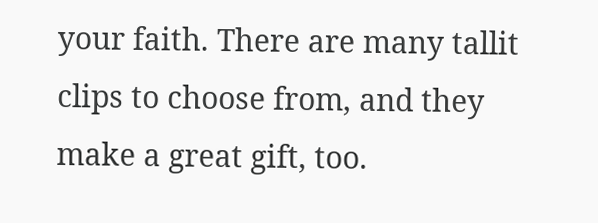your faith. There are many tallit clips to choose from, and they make a great gift, too.